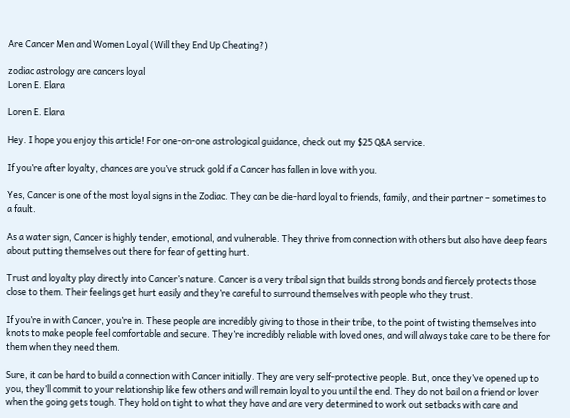Are Cancer Men and Women Loyal (Will they End Up Cheating?)

zodiac astrology are cancers loyal
Loren E. Elara

Loren E. Elara

Hey. I hope you enjoy this article! For one-on-one astrological guidance, check out my $25 Q&A service.

If you’re after loyalty, chances are you’ve struck gold if a Cancer has fallen in love with you.

Yes, Cancer is one of the most loyal signs in the Zodiac. They can be die-hard loyal to friends, family, and their partner – sometimes to a fault.

As a water sign, Cancer is highly tender, emotional, and vulnerable. They thrive from connection with others but also have deep fears about putting themselves out there for fear of getting hurt.

Trust and loyalty play directly into Cancer’s nature. Cancer is a very tribal sign that builds strong bonds and fiercely protects those close to them. Their feelings get hurt easily and they’re careful to surround themselves with people who they trust.

If you’re in with Cancer, you’re in. These people are incredibly giving to those in their tribe, to the point of twisting themselves into knots to make people feel comfortable and secure. They’re incredibly reliable with loved ones, and will always take care to be there for them when they need them.

Sure, it can be hard to build a connection with Cancer initially. They are very self-protective people. But, once they’ve opened up to you, they’ll commit to your relationship like few others and will remain loyal to you until the end. They do not bail on a friend or lover when the going gets tough. They hold on tight to what they have and are very determined to work out setbacks with care and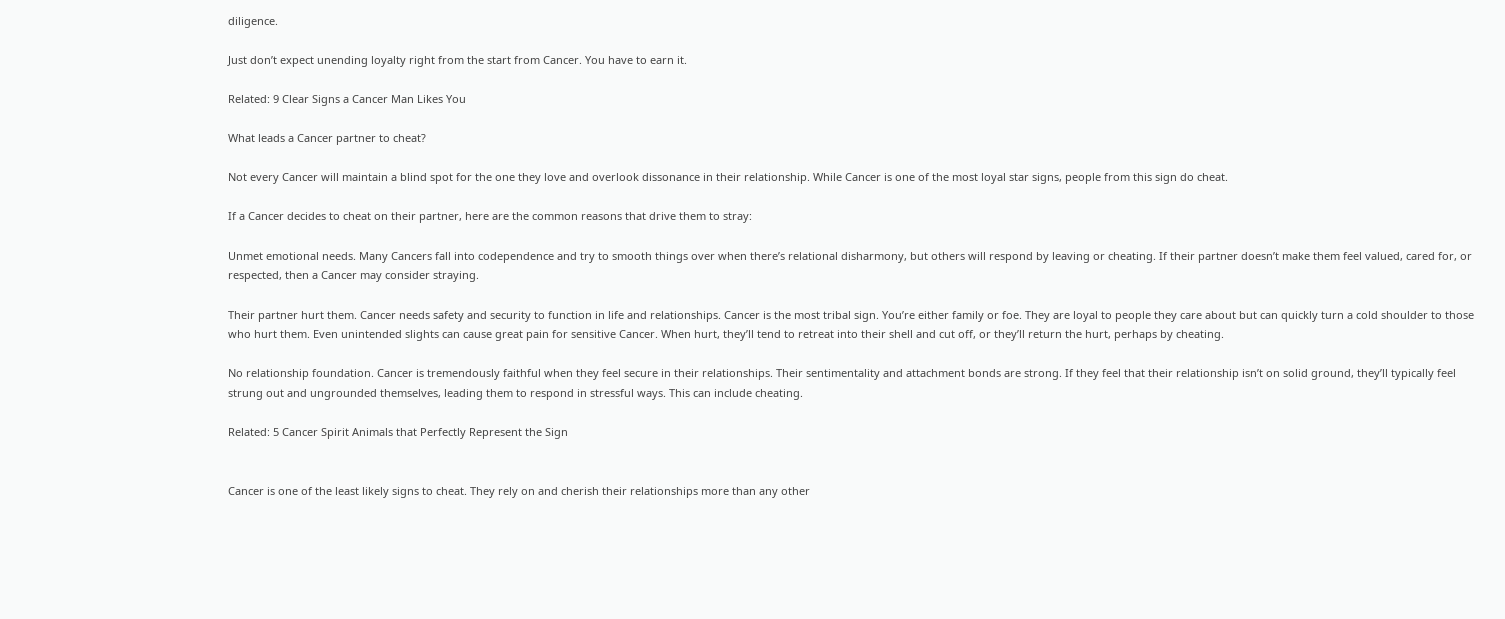diligence.

Just don’t expect unending loyalty right from the start from Cancer. You have to earn it.

Related: 9 Clear Signs a Cancer Man Likes You

What leads a Cancer partner to cheat?

Not every Cancer will maintain a blind spot for the one they love and overlook dissonance in their relationship. While Cancer is one of the most loyal star signs, people from this sign do cheat.

If a Cancer decides to cheat on their partner, here are the common reasons that drive them to stray:

Unmet emotional needs. Many Cancers fall into codependence and try to smooth things over when there’s relational disharmony, but others will respond by leaving or cheating. If their partner doesn’t make them feel valued, cared for, or respected, then a Cancer may consider straying.

Their partner hurt them. Cancer needs safety and security to function in life and relationships. Cancer is the most tribal sign. You’re either family or foe. They are loyal to people they care about but can quickly turn a cold shoulder to those who hurt them. Even unintended slights can cause great pain for sensitive Cancer. When hurt, they’ll tend to retreat into their shell and cut off, or they’ll return the hurt, perhaps by cheating.

No relationship foundation. Cancer is tremendously faithful when they feel secure in their relationships. Their sentimentality and attachment bonds are strong. If they feel that their relationship isn’t on solid ground, they’ll typically feel strung out and ungrounded themselves, leading them to respond in stressful ways. This can include cheating.

Related: 5 Cancer Spirit Animals that Perfectly Represent the Sign


Cancer is one of the least likely signs to cheat. They rely on and cherish their relationships more than any other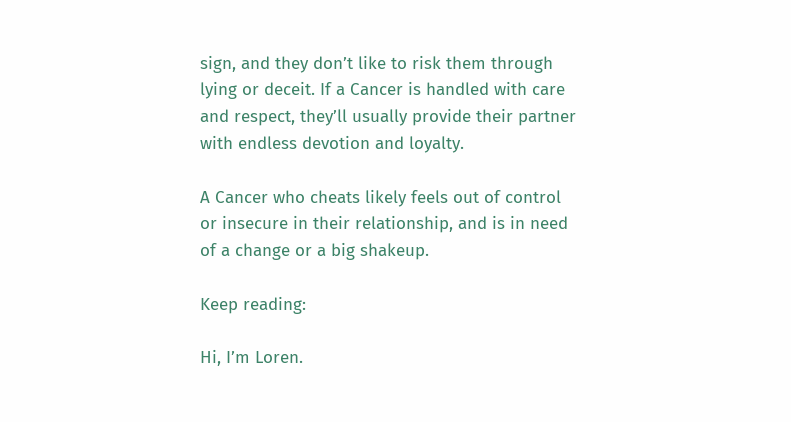sign, and they don’t like to risk them through lying or deceit. If a Cancer is handled with care and respect, they’ll usually provide their partner with endless devotion and loyalty.

A Cancer who cheats likely feels out of control or insecure in their relationship, and is in need of a change or a big shakeup.

Keep reading:

Hi, I’m Loren.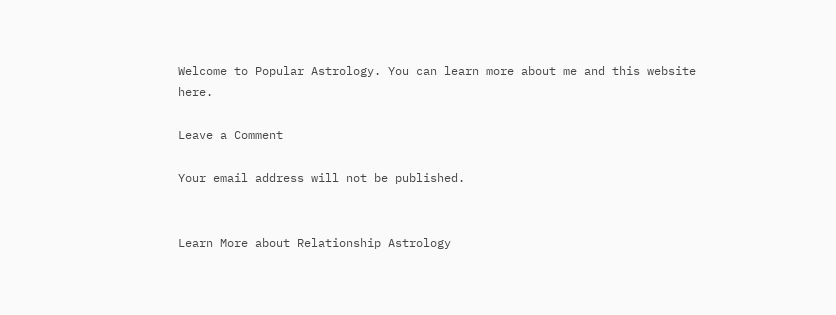Welcome to Popular Astrology. You can learn more about me and this website here.

Leave a Comment

Your email address will not be published.


Learn More about Relationship Astrology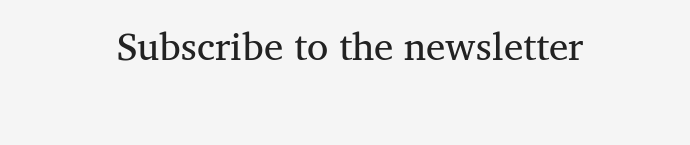Subscribe to the newsletter